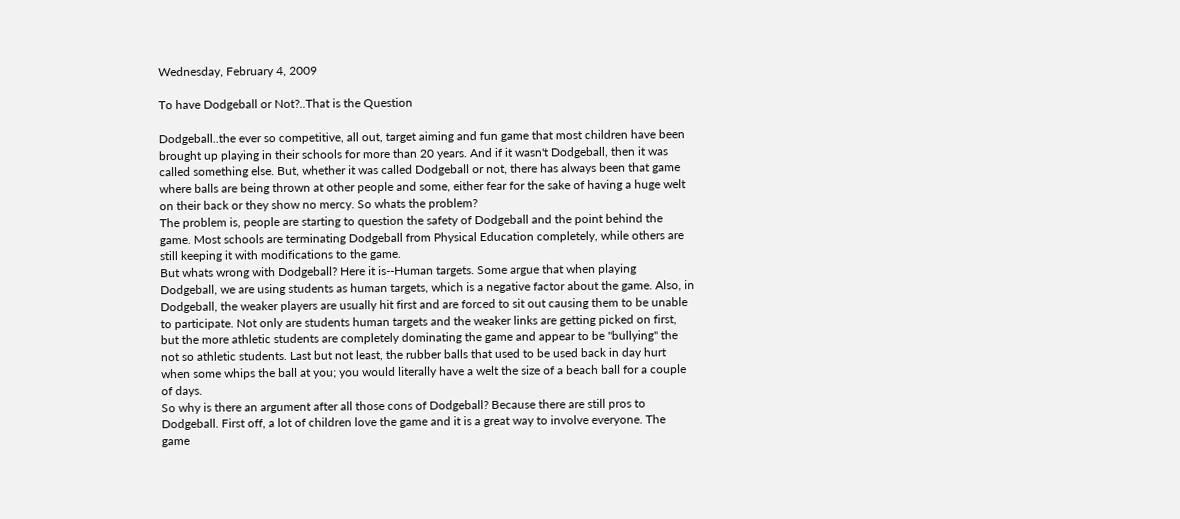Wednesday, February 4, 2009

To have Dodgeball or Not?..That is the Question

Dodgeball..the ever so competitive, all out, target aiming and fun game that most children have been brought up playing in their schools for more than 20 years. And if it wasn't Dodgeball, then it was called something else. But, whether it was called Dodgeball or not, there has always been that game where balls are being thrown at other people and some, either fear for the sake of having a huge welt on their back or they show no mercy. So whats the problem?
The problem is, people are starting to question the safety of Dodgeball and the point behind the game. Most schools are terminating Dodgeball from Physical Education completely, while others are still keeping it with modifications to the game.
But whats wrong with Dodgeball? Here it is--Human targets. Some argue that when playing Dodgeball, we are using students as human targets, which is a negative factor about the game. Also, in Dodgeball, the weaker players are usually hit first and are forced to sit out causing them to be unable to participate. Not only are students human targets and the weaker links are getting picked on first, but the more athletic students are completely dominating the game and appear to be "bullying" the not so athletic students. Last but not least, the rubber balls that used to be used back in day hurt when some whips the ball at you; you would literally have a welt the size of a beach ball for a couple of days.
So why is there an argument after all those cons of Dodgeball? Because there are still pros to Dodgeball. First off, a lot of children love the game and it is a great way to involve everyone. The game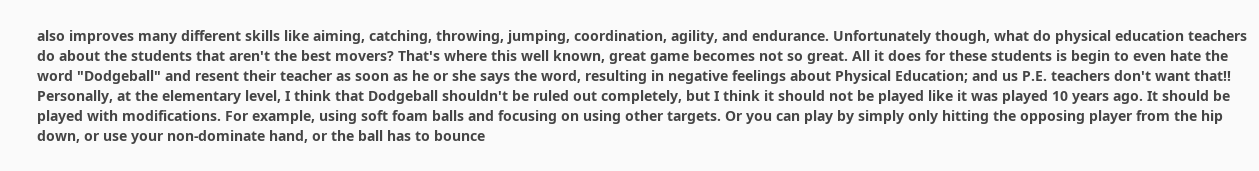also improves many different skills like aiming, catching, throwing, jumping, coordination, agility, and endurance. Unfortunately though, what do physical education teachers do about the students that aren't the best movers? That's where this well known, great game becomes not so great. All it does for these students is begin to even hate the word "Dodgeball" and resent their teacher as soon as he or she says the word, resulting in negative feelings about Physical Education; and us P.E. teachers don't want that!!
Personally, at the elementary level, I think that Dodgeball shouldn't be ruled out completely, but I think it should not be played like it was played 10 years ago. It should be played with modifications. For example, using soft foam balls and focusing on using other targets. Or you can play by simply only hitting the opposing player from the hip down, or use your non-dominate hand, or the ball has to bounce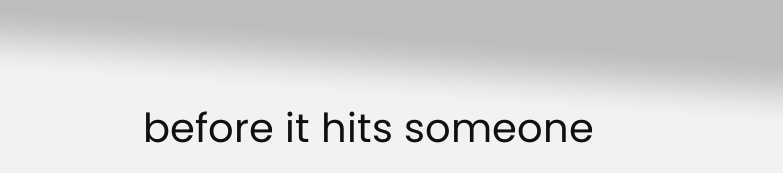before it hits someone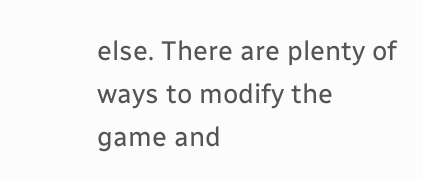else. There are plenty of ways to modify the game and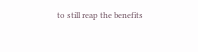to still reap the benefits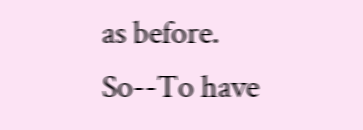as before.
So--To have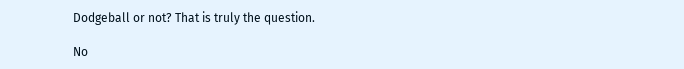Dodgeball or not? That is truly the question.

No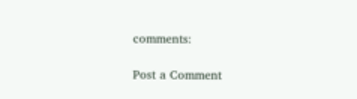comments:

Post a Comment